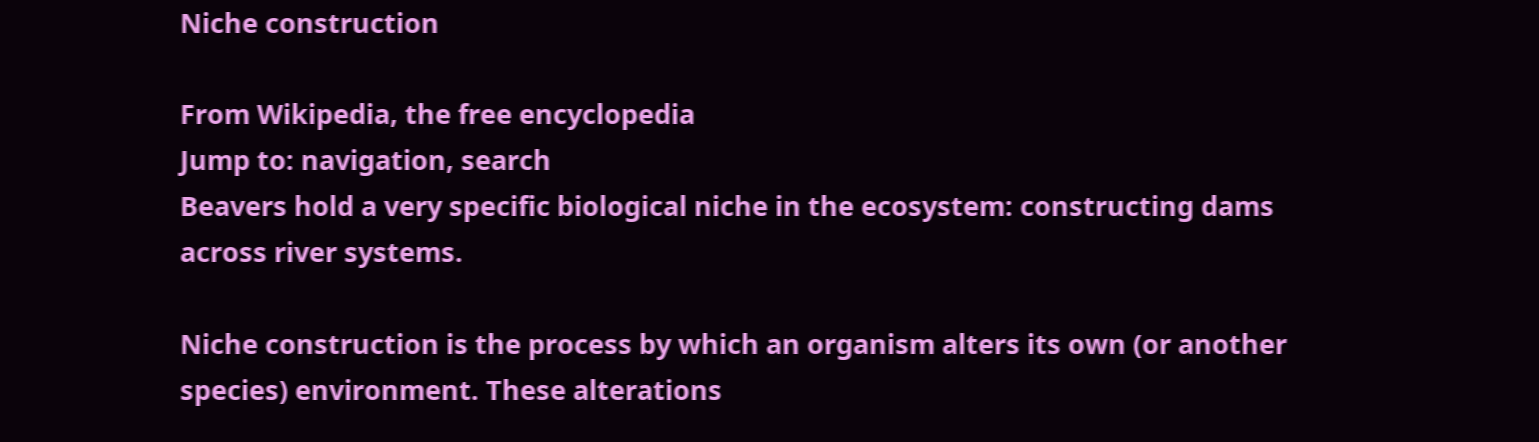Niche construction

From Wikipedia, the free encyclopedia
Jump to: navigation, search
Beavers hold a very specific biological niche in the ecosystem: constructing dams across river systems.

Niche construction is the process by which an organism alters its own (or another species) environment. These alterations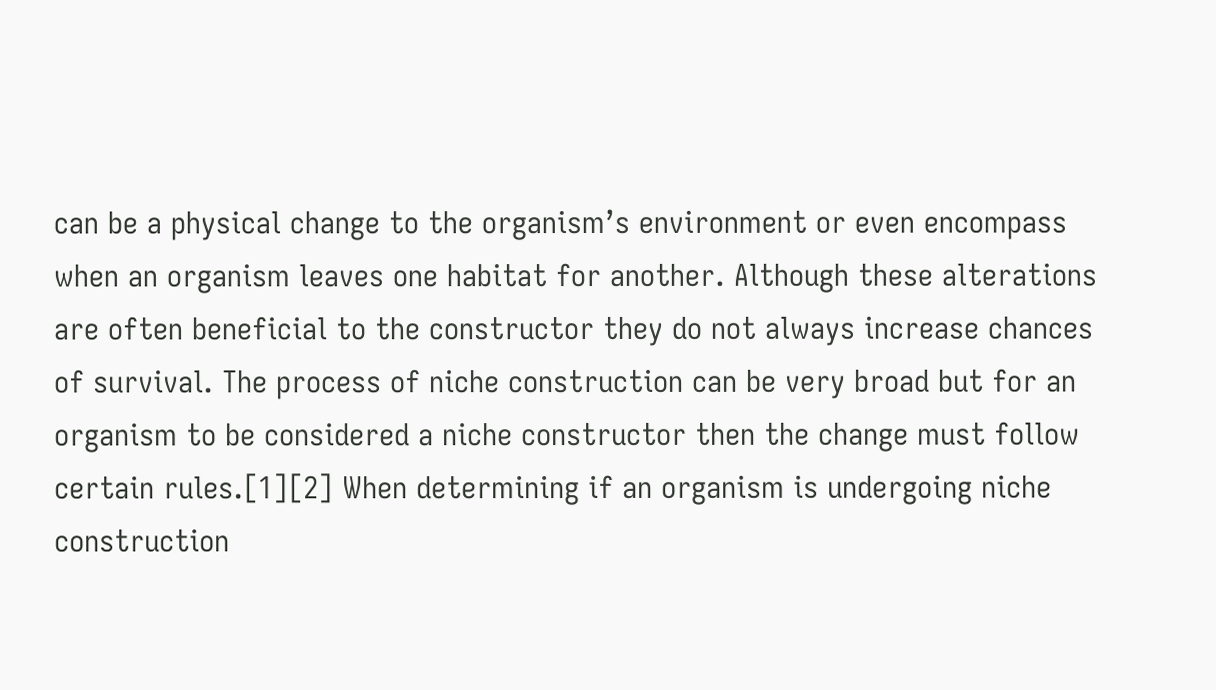can be a physical change to the organism’s environment or even encompass when an organism leaves one habitat for another. Although these alterations are often beneficial to the constructor they do not always increase chances of survival. The process of niche construction can be very broad but for an organism to be considered a niche constructor then the change must follow certain rules.[1][2] When determining if an organism is undergoing niche construction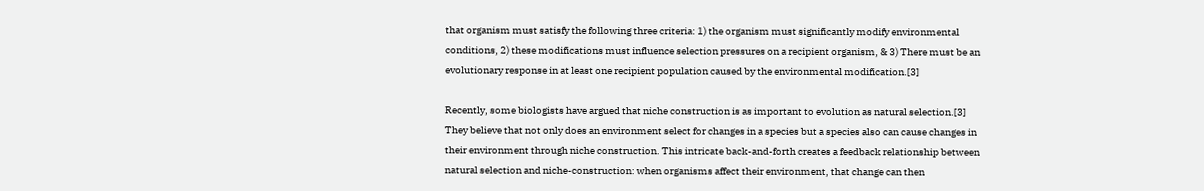that organism must satisfy the following three criteria: 1) the organism must significantly modify environmental conditions, 2) these modifications must influence selection pressures on a recipient organism, & 3) There must be an evolutionary response in at least one recipient population caused by the environmental modification.[3]

Recently, some biologists have argued that niche construction is as important to evolution as natural selection.[3] They believe that not only does an environment select for changes in a species but a species also can cause changes in their environment through niche construction. This intricate back-and-forth creates a feedback relationship between natural selection and niche-construction: when organisms affect their environment, that change can then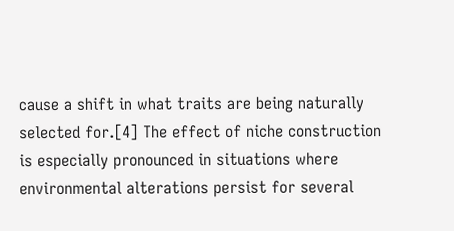cause a shift in what traits are being naturally selected for.[4] The effect of niche construction is especially pronounced in situations where environmental alterations persist for several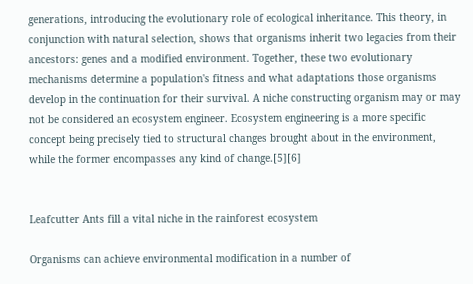generations, introducing the evolutionary role of ecological inheritance. This theory, in conjunction with natural selection, shows that organisms inherit two legacies from their ancestors: genes and a modified environment. Together, these two evolutionary mechanisms determine a population's fitness and what adaptations those organisms develop in the continuation for their survival. A niche constructing organism may or may not be considered an ecosystem engineer. Ecosystem engineering is a more specific concept being precisely tied to structural changes brought about in the environment, while the former encompasses any kind of change.[5][6]


Leafcutter Ants fill a vital niche in the rainforest ecosystem

Organisms can achieve environmental modification in a number of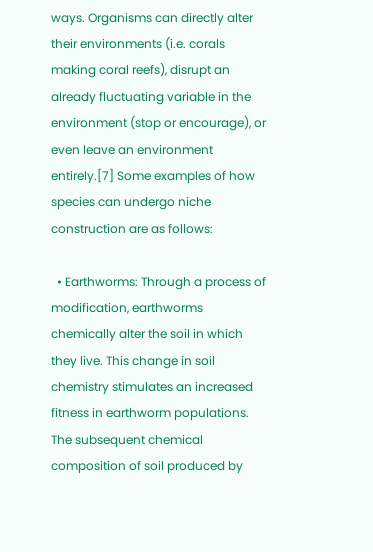ways. Organisms can directly alter their environments (i.e. corals making coral reefs), disrupt an already fluctuating variable in the environment (stop or encourage), or even leave an environment entirely.[7] Some examples of how species can undergo niche construction are as follows:

  • Earthworms: Through a process of modification, earthworms chemically alter the soil in which they live. This change in soil chemistry stimulates an increased fitness in earthworm populations. The subsequent chemical composition of soil produced by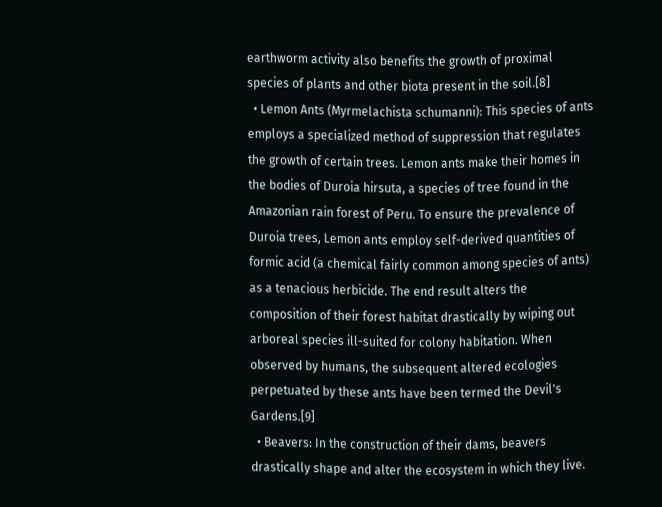earthworm activity also benefits the growth of proximal species of plants and other biota present in the soil.[8]
  • Lemon Ants (Myrmelachista schumanni): This species of ants employs a specialized method of suppression that regulates the growth of certain trees. Lemon ants make their homes in the bodies of Duroia hirsuta, a species of tree found in the Amazonian rain forest of Peru. To ensure the prevalence of Duroia trees, Lemon ants employ self-derived quantities of formic acid (a chemical fairly common among species of ants) as a tenacious herbicide. The end result alters the composition of their forest habitat drastically by wiping out arboreal species ill-suited for colony habitation. When observed by humans, the subsequent altered ecologies perpetuated by these ants have been termed the Devil's Gardens.[9]
  • Beavers: In the construction of their dams, beavers drastically shape and alter the ecosystem in which they live.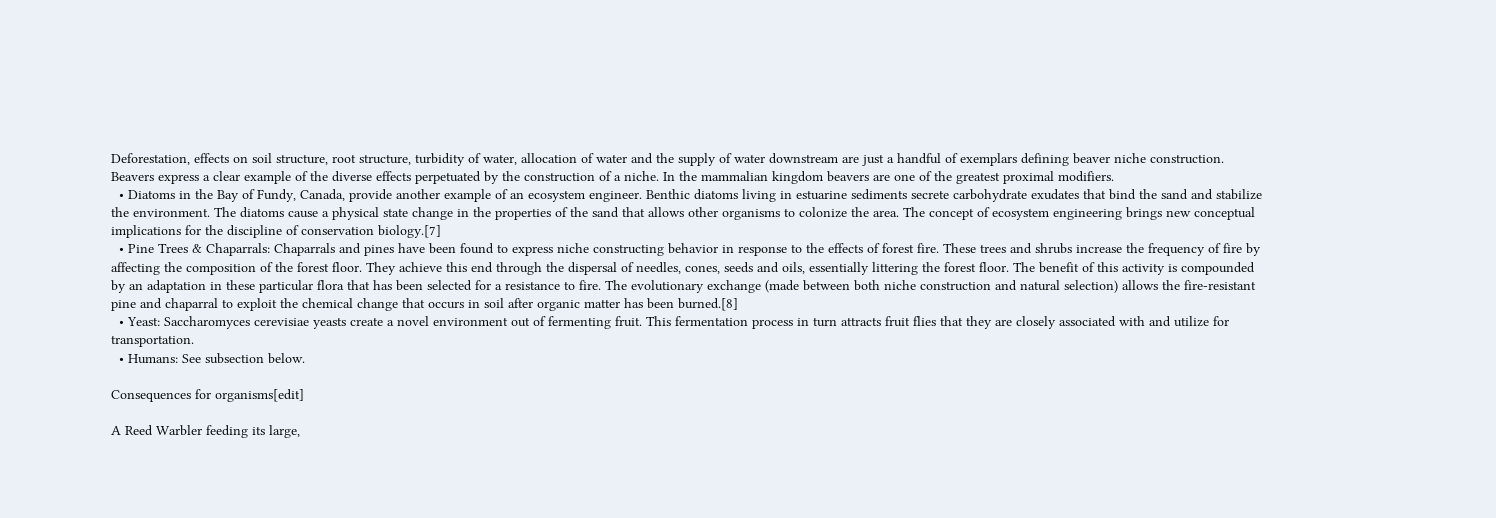Deforestation, effects on soil structure, root structure, turbidity of water, allocation of water and the supply of water downstream are just a handful of exemplars defining beaver niche construction. Beavers express a clear example of the diverse effects perpetuated by the construction of a niche. In the mammalian kingdom beavers are one of the greatest proximal modifiers.
  • Diatoms in the Bay of Fundy, Canada, provide another example of an ecosystem engineer. Benthic diatoms living in estuarine sediments secrete carbohydrate exudates that bind the sand and stabilize the environment. The diatoms cause a physical state change in the properties of the sand that allows other organisms to colonize the area. The concept of ecosystem engineering brings new conceptual implications for the discipline of conservation biology.[7]
  • Pine Trees & Chaparrals: Chaparrals and pines have been found to express niche constructing behavior in response to the effects of forest fire. These trees and shrubs increase the frequency of fire by affecting the composition of the forest floor. They achieve this end through the dispersal of needles, cones, seeds and oils, essentially littering the forest floor. The benefit of this activity is compounded by an adaptation in these particular flora that has been selected for a resistance to fire. The evolutionary exchange (made between both niche construction and natural selection) allows the fire-resistant pine and chaparral to exploit the chemical change that occurs in soil after organic matter has been burned.[8]
  • Yeast: Saccharomyces cerevisiae yeasts create a novel environment out of fermenting fruit. This fermentation process in turn attracts fruit flies that they are closely associated with and utilize for transportation.
  • Humans: See subsection below.

Consequences for organisms[edit]

A Reed Warbler feeding its large,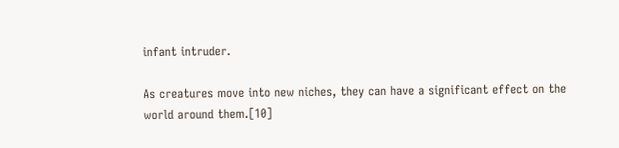infant intruder.

As creatures move into new niches, they can have a significant effect on the world around them.[10]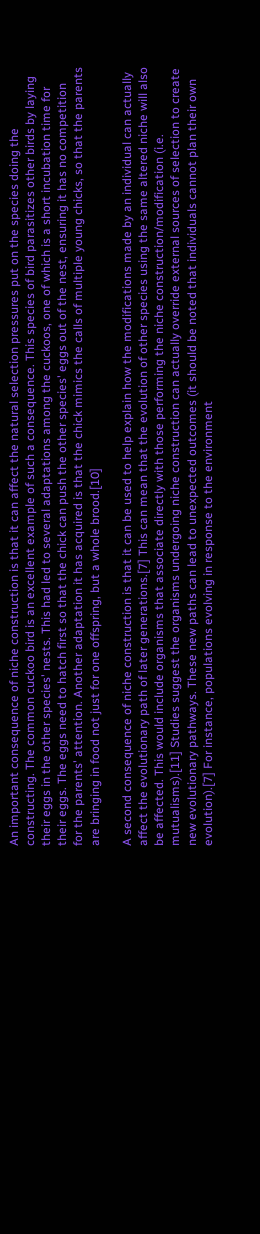An important consequence of niche construction is that it can affect the natural selection pressures put on the species doing the constructing. The common cuckoo bird is an excellent example of such a consequence. This species of bird parasitizes other birds by laying their eggs in the other species' nests. This had led to several adaptations among the cuckoos, one of which is a short incubation time for their eggs. The eggs need to hatch first so that the chick can push the other species' eggs out of the nest, ensuring it has no competition for the parents' attention. Another adaptation it has acquired is that the chick mimics the calls of multiple young chicks, so that the parents are bringing in food not just for one offspring, but a whole brood.[10]

A second consequence of niche construction is that it can be used to help explain how the modifications made by an individual can actually affect the evolutionary path of later generations.[7] This can mean that the evolution of other species using the same altered niche will also be affected. This would include organisms that associate directly with those performing the niche construction/modification (i.e. mutualisms).[11] Studies suggest the organisms undergoing niche construction can actually override external sources of selection to create new evolutionary pathways. These new paths can lead to unexpected outcomes (it should be noted that individuals cannot plan their own evolution).[7] For instance, populations evolving in response to the environment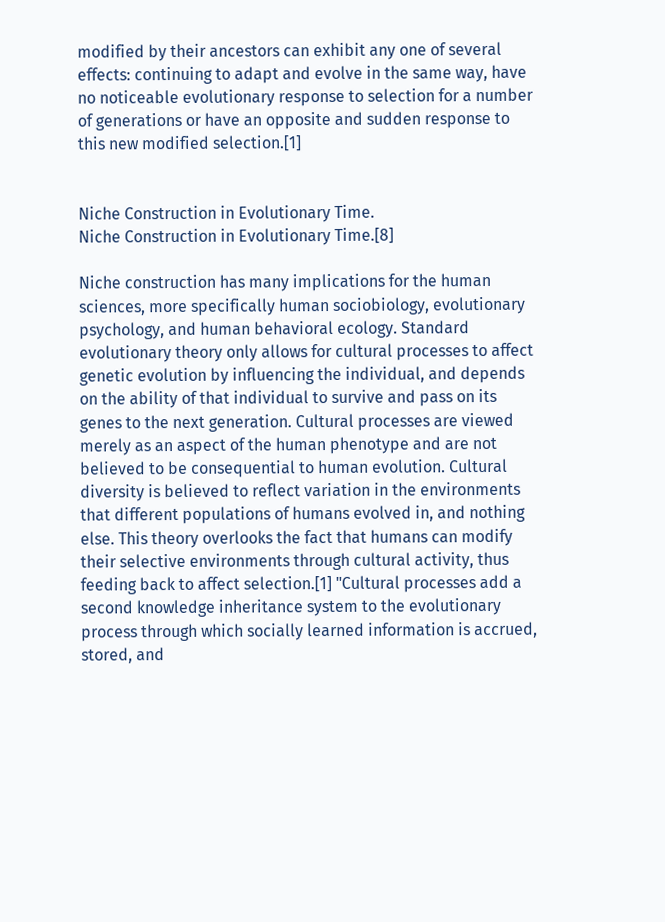modified by their ancestors can exhibit any one of several effects: continuing to adapt and evolve in the same way, have no noticeable evolutionary response to selection for a number of generations or have an opposite and sudden response to this new modified selection.[1]


Niche Construction in Evolutionary Time.
Niche Construction in Evolutionary Time.[8]

Niche construction has many implications for the human sciences, more specifically human sociobiology, evolutionary psychology, and human behavioral ecology. Standard evolutionary theory only allows for cultural processes to affect genetic evolution by influencing the individual, and depends on the ability of that individual to survive and pass on its genes to the next generation. Cultural processes are viewed merely as an aspect of the human phenotype and are not believed to be consequential to human evolution. Cultural diversity is believed to reflect variation in the environments that different populations of humans evolved in, and nothing else. This theory overlooks the fact that humans can modify their selective environments through cultural activity, thus feeding back to affect selection.[1] "Cultural processes add a second knowledge inheritance system to the evolutionary process through which socially learned information is accrued, stored, and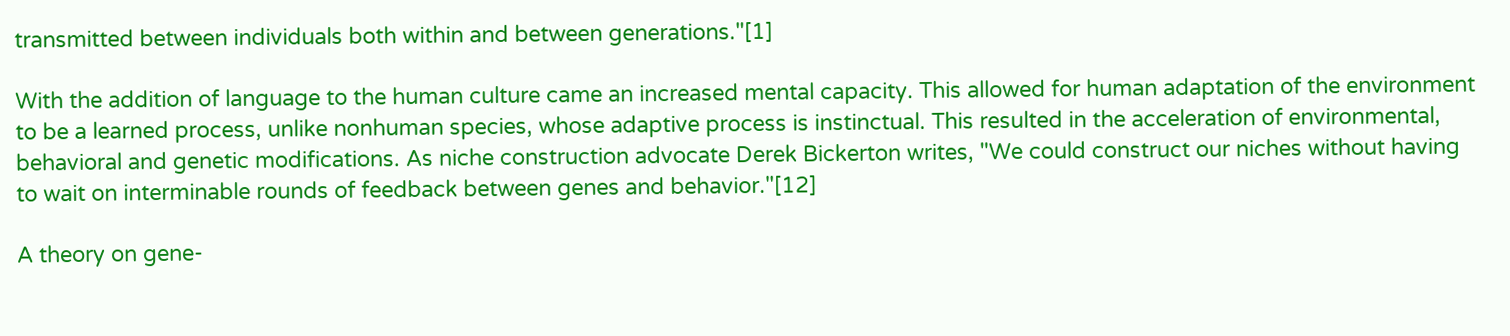transmitted between individuals both within and between generations."[1]

With the addition of language to the human culture came an increased mental capacity. This allowed for human adaptation of the environment to be a learned process, unlike nonhuman species, whose adaptive process is instinctual. This resulted in the acceleration of environmental, behavioral and genetic modifications. As niche construction advocate Derek Bickerton writes, "We could construct our niches without having to wait on interminable rounds of feedback between genes and behavior."[12]

A theory on gene-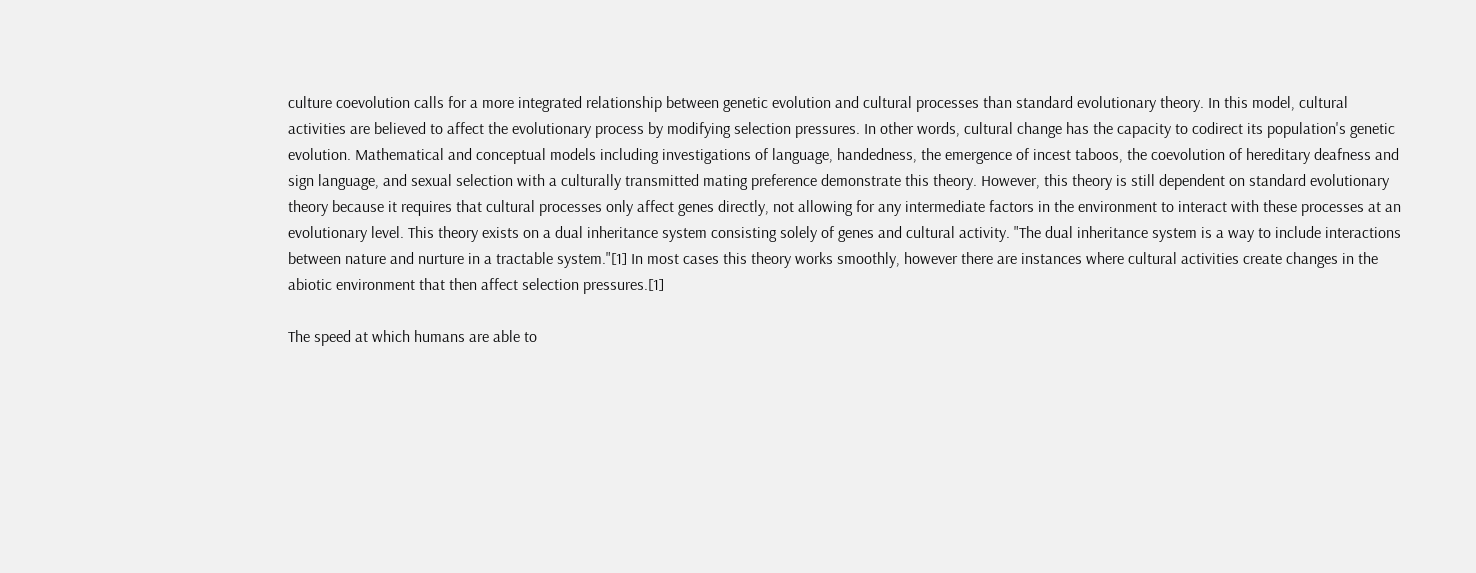culture coevolution calls for a more integrated relationship between genetic evolution and cultural processes than standard evolutionary theory. In this model, cultural activities are believed to affect the evolutionary process by modifying selection pressures. In other words, cultural change has the capacity to codirect its population's genetic evolution. Mathematical and conceptual models including investigations of language, handedness, the emergence of incest taboos, the coevolution of hereditary deafness and sign language, and sexual selection with a culturally transmitted mating preference demonstrate this theory. However, this theory is still dependent on standard evolutionary theory because it requires that cultural processes only affect genes directly, not allowing for any intermediate factors in the environment to interact with these processes at an evolutionary level. This theory exists on a dual inheritance system consisting solely of genes and cultural activity. "The dual inheritance system is a way to include interactions between nature and nurture in a tractable system."[1] In most cases this theory works smoothly, however there are instances where cultural activities create changes in the abiotic environment that then affect selection pressures.[1]

The speed at which humans are able to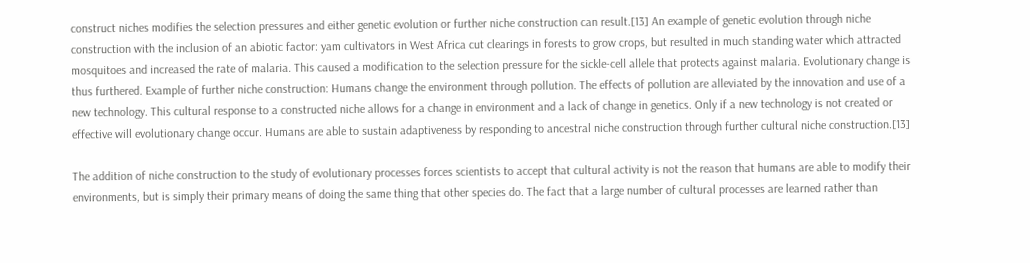construct niches modifies the selection pressures and either genetic evolution or further niche construction can result.[13] An example of genetic evolution through niche construction with the inclusion of an abiotic factor: yam cultivators in West Africa cut clearings in forests to grow crops, but resulted in much standing water which attracted mosquitoes and increased the rate of malaria. This caused a modification to the selection pressure for the sickle-cell allele that protects against malaria. Evolutionary change is thus furthered. Example of further niche construction: Humans change the environment through pollution. The effects of pollution are alleviated by the innovation and use of a new technology. This cultural response to a constructed niche allows for a change in environment and a lack of change in genetics. Only if a new technology is not created or effective will evolutionary change occur. Humans are able to sustain adaptiveness by responding to ancestral niche construction through further cultural niche construction.[13]

The addition of niche construction to the study of evolutionary processes forces scientists to accept that cultural activity is not the reason that humans are able to modify their environments, but is simply their primary means of doing the same thing that other species do. The fact that a large number of cultural processes are learned rather than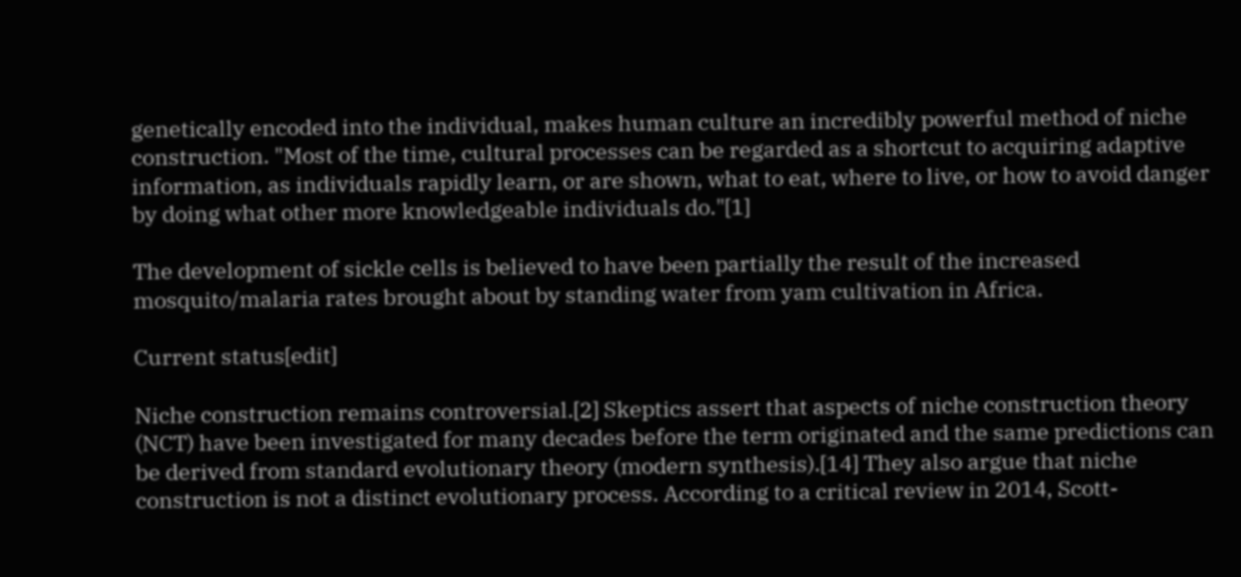genetically encoded into the individual, makes human culture an incredibly powerful method of niche construction. "Most of the time, cultural processes can be regarded as a shortcut to acquiring adaptive information, as individuals rapidly learn, or are shown, what to eat, where to live, or how to avoid danger by doing what other more knowledgeable individuals do."[1]

The development of sickle cells is believed to have been partially the result of the increased mosquito/malaria rates brought about by standing water from yam cultivation in Africa.

Current status[edit]

Niche construction remains controversial.[2] Skeptics assert that aspects of niche construction theory (NCT) have been investigated for many decades before the term originated and the same predictions can be derived from standard evolutionary theory (modern synthesis).[14] They also argue that niche construction is not a distinct evolutionary process. According to a critical review in 2014, Scott-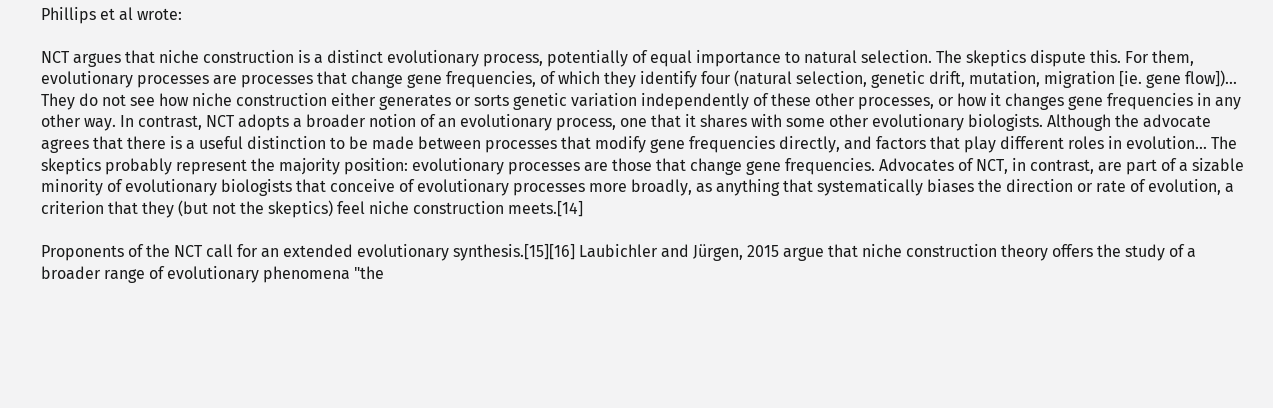Phillips et al wrote:

NCT argues that niche construction is a distinct evolutionary process, potentially of equal importance to natural selection. The skeptics dispute this. For them, evolutionary processes are processes that change gene frequencies, of which they identify four (natural selection, genetic drift, mutation, migration [ie. gene flow])... They do not see how niche construction either generates or sorts genetic variation independently of these other processes, or how it changes gene frequencies in any other way. In contrast, NCT adopts a broader notion of an evolutionary process, one that it shares with some other evolutionary biologists. Although the advocate agrees that there is a useful distinction to be made between processes that modify gene frequencies directly, and factors that play different roles in evolution... The skeptics probably represent the majority position: evolutionary processes are those that change gene frequencies. Advocates of NCT, in contrast, are part of a sizable minority of evolutionary biologists that conceive of evolutionary processes more broadly, as anything that systematically biases the direction or rate of evolution, a criterion that they (but not the skeptics) feel niche construction meets.[14]

Proponents of the NCT call for an extended evolutionary synthesis.[15][16] Laubichler and Jürgen, 2015 argue that niche construction theory offers the study of a broader range of evolutionary phenomena "the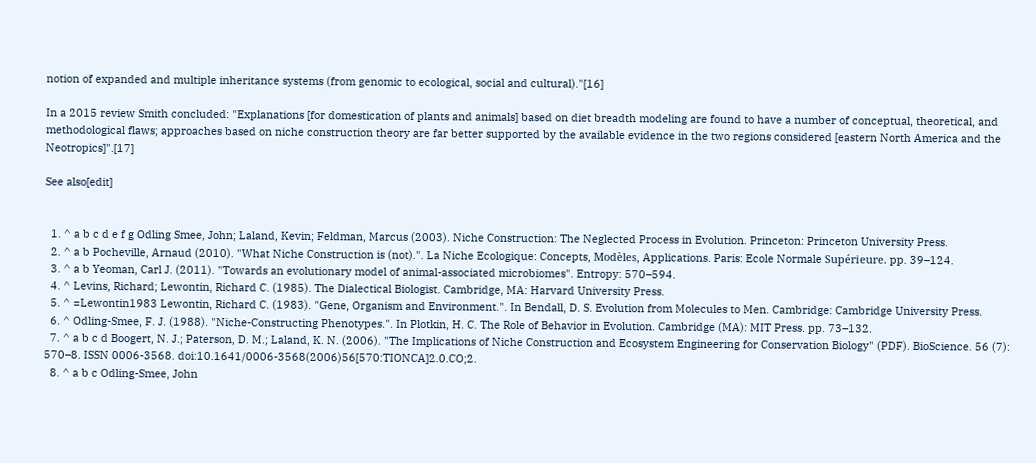notion of expanded and multiple inheritance systems (from genomic to ecological, social and cultural)."[16]

In a 2015 review Smith concluded: "Explanations [for domestication of plants and animals] based on diet breadth modeling are found to have a number of conceptual, theoretical, and methodological flaws; approaches based on niche construction theory are far better supported by the available evidence in the two regions considered [eastern North America and the Neotropics]".[17]

See also[edit]


  1. ^ a b c d e f g Odling Smee, John; Laland, Kevin; Feldman, Marcus (2003). Niche Construction: The Neglected Process in Evolution. Princeton: Princeton University Press.
  2. ^ a b Pocheville, Arnaud (2010). "What Niche Construction is (not).". La Niche Ecologique: Concepts, Modèles, Applications. Paris: Ecole Normale Supérieure. pp. 39–124.
  3. ^ a b Yeoman, Carl J. (2011). "Towards an evolutionary model of animal-associated microbiomes". Entropy: 570–594.
  4. ^ Levins, Richard; Lewontin, Richard C. (1985). The Dialectical Biologist. Cambridge, MA: Harvard University Press.
  5. ^ =Lewontin1983 Lewontin, Richard C. (1983). "Gene, Organism and Environment.". In Bendall, D. S. Evolution from Molecules to Men. Cambridge: Cambridge University Press.
  6. ^ Odling-Smee, F. J. (1988). "Niche-Constructing Phenotypes.". In Plotkin, H. C. The Role of Behavior in Evolution. Cambridge (MA): MIT Press. pp. 73–132.
  7. ^ a b c d Boogert, N. J.; Paterson, D. M.; Laland, K. N. (2006). "The Implications of Niche Construction and Ecosystem Engineering for Conservation Biology" (PDF). BioScience. 56 (7): 570–8. ISSN 0006-3568. doi:10.1641/0006-3568(2006)56[570:TIONCA]2.0.CO;2.
  8. ^ a b c Odling-Smee, John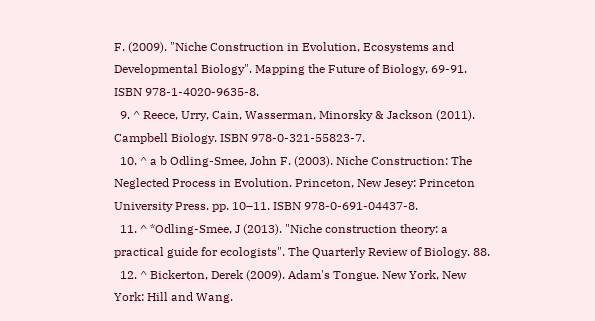F. (2009). "Niche Construction in Evolution, Ecosystems and Developmental Biology". Mapping the Future of Biology, 69-91. ISBN 978-1-4020-9635-8.
  9. ^ Reece, Urry, Cain, Wasserman, Minorsky & Jackson (2011). Campbell Biology. ISBN 978-0-321-55823-7.
  10. ^ a b Odling-Smee, John F. (2003). Niche Construction: The Neglected Process in Evolution. Princeton, New Jesey: Princeton University Press. pp. 10–11. ISBN 978-0-691-04437-8.
  11. ^ *Odling-Smee, J (2013). "Niche construction theory: a practical guide for ecologists". The Quarterly Review of Biology. 88.
  12. ^ Bickerton, Derek (2009). Adam's Tongue. New York, New York: Hill and Wang.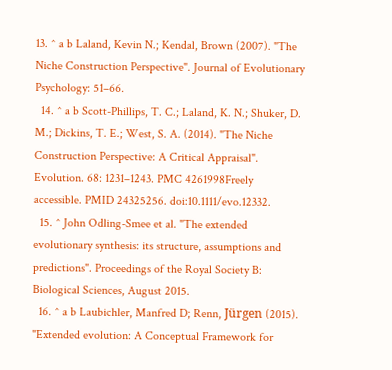13. ^ a b Laland, Kevin N.; Kendal, Brown (2007). "The Niche Construction Perspective". Journal of Evolutionary Psychology: 51–66.
  14. ^ a b Scott-Phillips, T. C.; Laland, K. N.; Shuker, D. M.; Dickins, T. E.; West, S. A. (2014). "The Niche Construction Perspective: A Critical Appraisal". Evolution. 68: 1231–1243. PMC 4261998Freely accessible. PMID 24325256. doi:10.1111/evo.12332.
  15. ^ John Odling-Smee et al. "The extended evolutionary synthesis: its structure, assumptions and predictions". Proceedings of the Royal Society B: Biological Sciences, August 2015.
  16. ^ a b Laubichler, Manfred D; Renn, Jürgen (2015). "Extended evolution: A Conceptual Framework for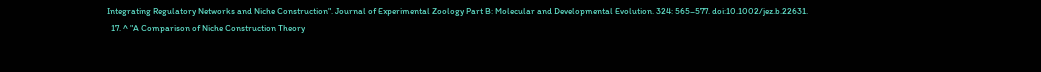Integrating Regulatory Networks and Niche Construction". Journal of Experimental Zoology Part B: Molecular and Developmental Evolution. 324: 565–577. doi:10.1002/jez.b.22631.
  17. ^ "A Comparison of Niche Construction Theory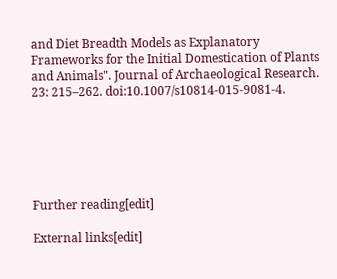and Diet Breadth Models as Explanatory Frameworks for the Initial Domestication of Plants and Animals". Journal of Archaeological Research. 23: 215–262. doi:10.1007/s10814-015-9081-4.






Further reading[edit]

External links[edit]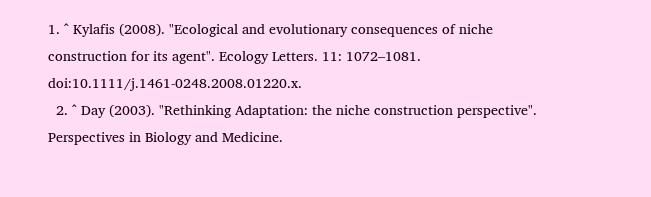1. ^ Kylafis (2008). "Ecological and evolutionary consequences of niche construction for its agent". Ecology Letters. 11: 1072–1081. doi:10.1111/j.1461-0248.2008.01220.x.
  2. ^ Day (2003). "Rethinking Adaptation: the niche construction perspective". Perspectives in Biology and Medicine.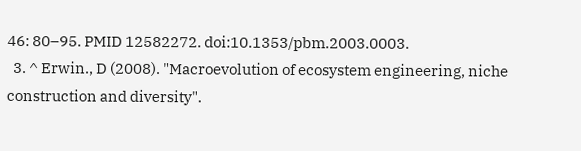46: 80–95. PMID 12582272. doi:10.1353/pbm.2003.0003.
  3. ^ Erwin., D (2008). "Macroevolution of ecosystem engineering, niche construction and diversity".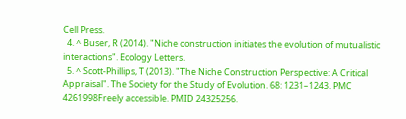Cell Press.
  4. ^ Buser, R (2014). "Niche construction initiates the evolution of mutualistic interactions". Ecology Letters.
  5. ^ Scott-Phillips, T (2013). "The Niche Construction Perspective: A Critical Appraisal". The Society for the Study of Evolution. 68: 1231–1243. PMC 4261998Freely accessible. PMID 24325256.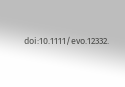doi:10.1111/evo.12332.